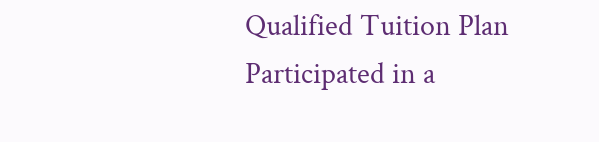Qualified Tuition Plan
Participated in a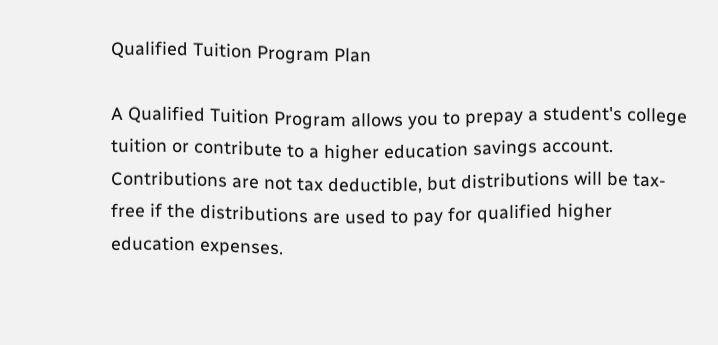Qualified Tuition Program Plan

A Qualified Tuition Program allows you to prepay a student's college tuition or contribute to a higher education savings account. Contributions are not tax deductible, but distributions will be tax-free if the distributions are used to pay for qualified higher education expenses.